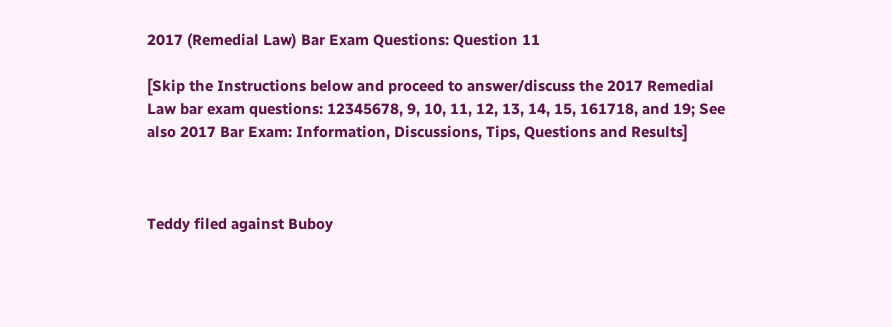2017 (Remedial Law) Bar Exam Questions: Question 11

[Skip the Instructions below and proceed to answer/discuss the 2017 Remedial Law bar exam questions: 12345678, 9, 10, 11, 12, 13, 14, 15, 161718, and 19; See also 2017 Bar Exam: Information, Discussions, Tips, Questions and Results]



Teddy filed against Buboy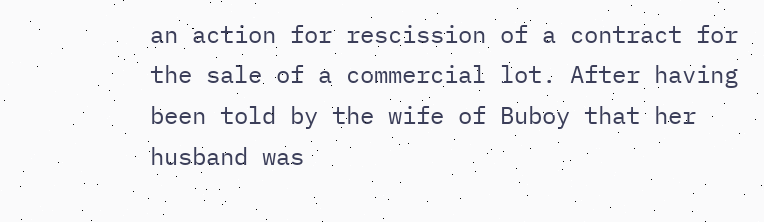an action for rescission of a contract for the sale of a commercial lot. After having been told by the wife of Buboy that her husband was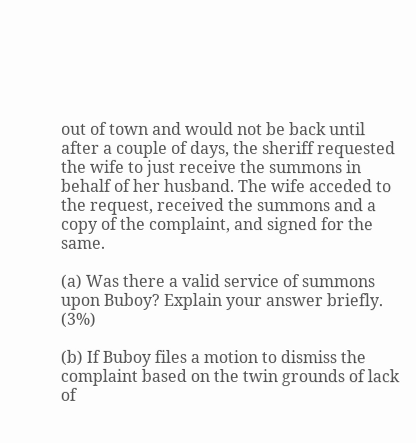out of town and would not be back until after a couple of days, the sheriff requested the wife to just receive the summons in behalf of her husband. The wife acceded to the request, received the summons and a copy of the complaint, and signed for the same.

(a) Was there a valid service of summons upon Buboy? Explain your answer briefly. (3%)

(b) If Buboy files a motion to dismiss the complaint based on the twin grounds of lack of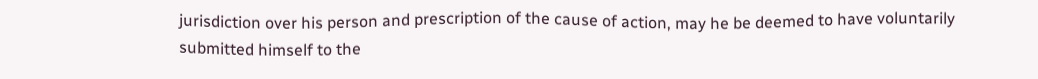jurisdiction over his person and prescription of the cause of action, may he be deemed to have voluntarily submitted himself to the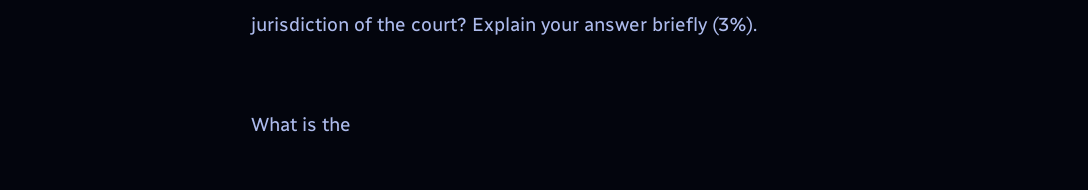jurisdiction of the court? Explain your answer briefly (3%).


What is the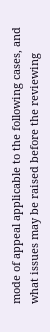mode of appeal applicable to the following cases, and what issues may be raised before the reviewing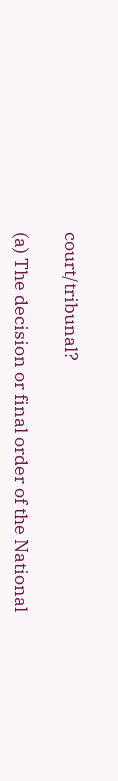court/tribunal?

(a) The decision or final order of the National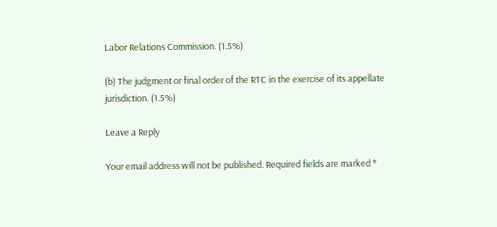Labor Relations Commission. (1.5%)

(b) The judgment or final order of the RTC in the exercise of its appellate jurisdiction. (1.5%)

Leave a Reply

Your email address will not be published. Required fields are marked *